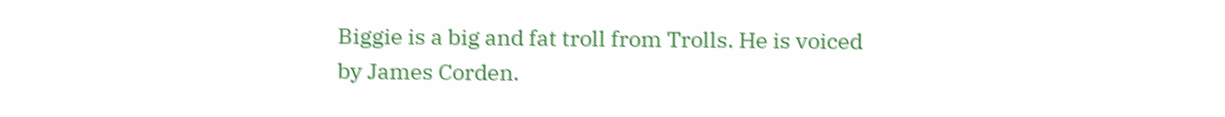Biggie is a big and fat troll from Trolls. He is voiced by James Corden.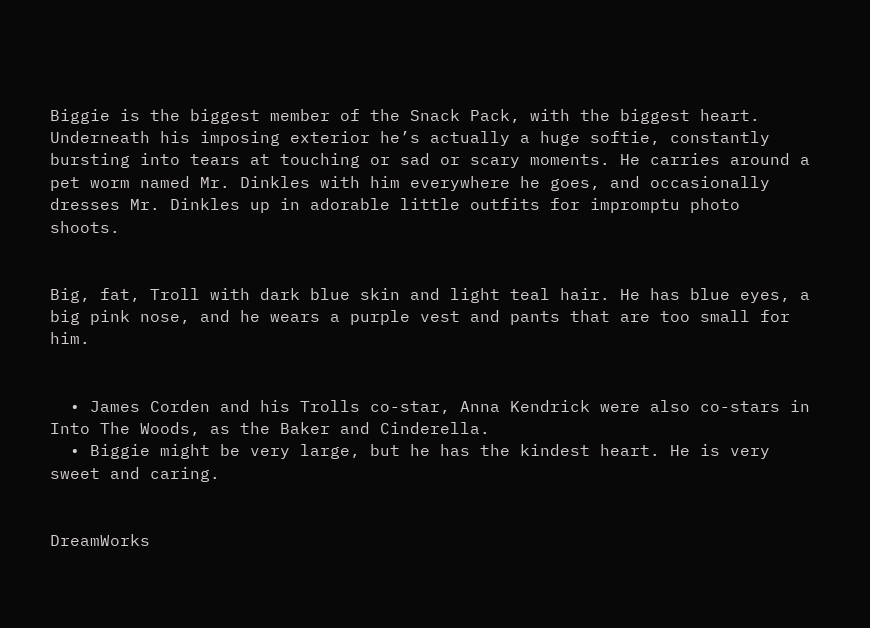Biggie is the biggest member of the Snack Pack, with the biggest heart. Underneath his imposing exterior he’s actually a huge softie, constantly bursting into tears at touching or sad or scary moments. He carries around a pet worm named Mr. Dinkles with him everywhere he goes, and occasionally dresses Mr. Dinkles up in adorable little outfits for impromptu photo shoots.


Big, fat, Troll with dark blue skin and light teal hair. He has blue eyes, a big pink nose, and he wears a purple vest and pants that are too small for him.


  • James Corden and his Trolls co-star, Anna Kendrick were also co-stars in Into The Woods, as the Baker and Cinderella.
  • Biggie might be very large, but he has the kindest heart. He is very sweet and caring.


DreamWorks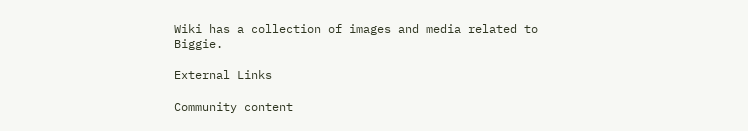Wiki has a collection of images and media related to Biggie.

External Links

Community content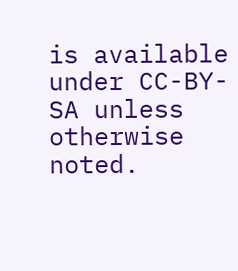is available under CC-BY-SA unless otherwise noted.